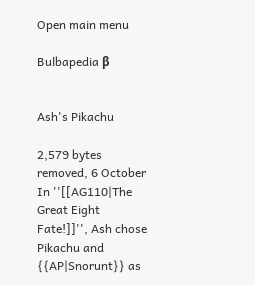Open main menu

Bulbapedia β


Ash's Pikachu

2,579 bytes removed, 6 October
In ''[[AG110|The Great Eight Fate!]]'', Ash chose Pikachu and {{AP|Snorunt}} as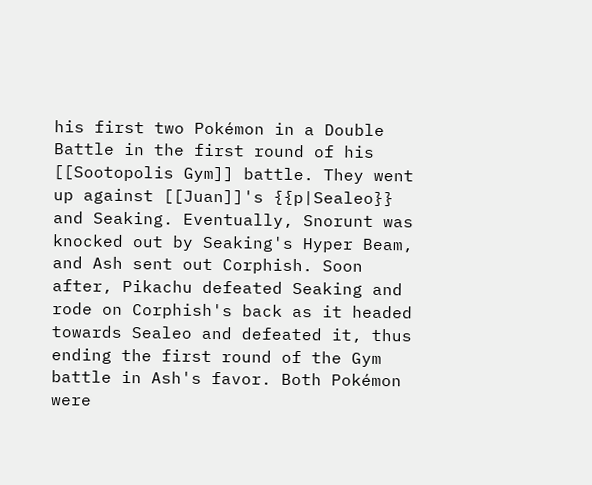his first two Pokémon in a Double Battle in the first round of his [[Sootopolis Gym]] battle. They went up against [[Juan]]'s {{p|Sealeo}} and Seaking. Eventually, Snorunt was knocked out by Seaking's Hyper Beam, and Ash sent out Corphish. Soon after, Pikachu defeated Seaking and rode on Corphish's back as it headed towards Sealeo and defeated it, thus ending the first round of the Gym battle in Ash's favor. Both Pokémon were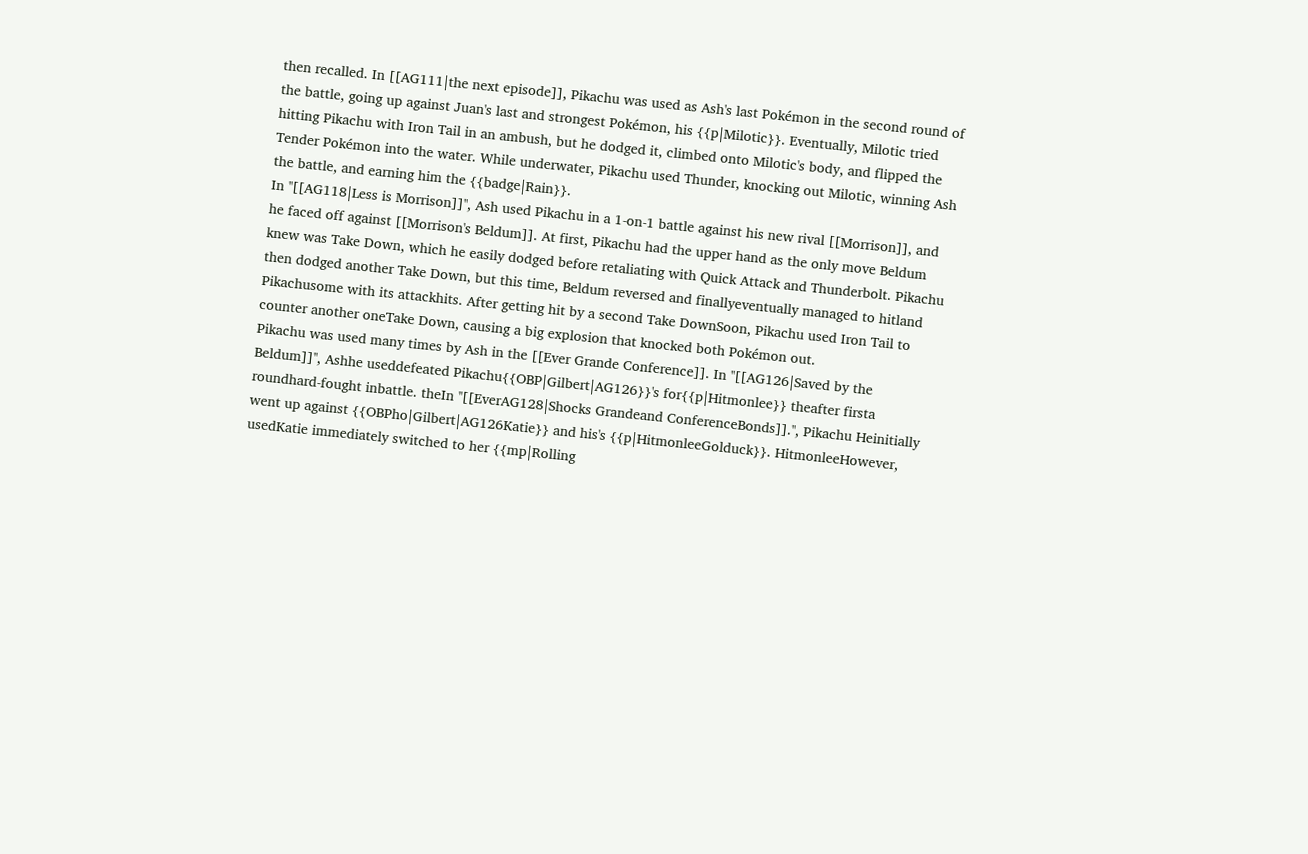then recalled. In [[AG111|the next episode]], Pikachu was used as Ash's last Pokémon in the second round of the battle, going up against Juan's last and strongest Pokémon, his {{p|Milotic}}. Eventually, Milotic tried hitting Pikachu with Iron Tail in an ambush, but he dodged it, climbed onto Milotic's body, and flipped the Tender Pokémon into the water. While underwater, Pikachu used Thunder, knocking out Milotic, winning Ash the battle, and earning him the {{badge|Rain}}.
In ''[[AG118|Less is Morrison]]'', Ash used Pikachu in a 1-on-1 battle against his new rival [[Morrison]], and he faced off against [[Morrison's Beldum]]. At first, Pikachu had the upper hand as the only move Beldum knew was Take Down, which he easily dodged before retaliating with Quick Attack and Thunderbolt. Pikachu then dodged another Take Down, but this time, Beldum reversed and finallyeventually managed to hitland Pikachusome with its attackhits. After getting hit by a second Take DownSoon, Pikachu used Iron Tail to counter another oneTake Down, causing a big explosion that knocked both Pokémon out.
Pikachu was used many times by Ash in the [[Ever Grande Conference]]. In ''[[AG126|Saved by the Beldum]]'', Ashhe useddefeated Pikachu{{OBP|Gilbert|AG126}}'s for{{p|Hitmonlee}} theafter firsta roundhard-fought inbattle. theIn ''[[EverAG128|Shocks Grandeand ConferenceBonds]].'', Pikachu Heinitially went up against {{OBPho|Gilbert|AG126Katie}} and his's {{p|HitmonleeGolduck}}. HitmonleeHowever, usedKatie immediately switched to her {{mp|Rolling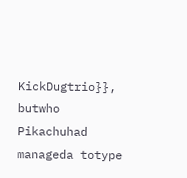KickDugtrio}}, butwho Pikachuhad manageda totype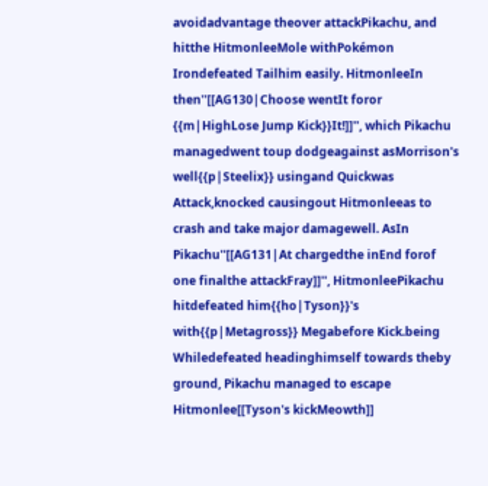avoidadvantage theover attackPikachu, and hitthe HitmonleeMole withPokémon Irondefeated Tailhim easily. HitmonleeIn then''[[AG130|Choose wentIt foror {{m|HighLose Jump Kick}}It!]]'', which Pikachu managedwent toup dodgeagainst asMorrison's well{{p|Steelix}} usingand Quickwas Attack,knocked causingout Hitmonleeas to crash and take major damagewell. AsIn Pikachu''[[AG131|At chargedthe inEnd forof one finalthe attackFray]]'', HitmonleePikachu hitdefeated him{{ho|Tyson}}'s with{{p|Metagross}} Megabefore Kick.being Whiledefeated headinghimself towards theby ground, Pikachu managed to escape Hitmonlee[[Tyson's kickMeowth]]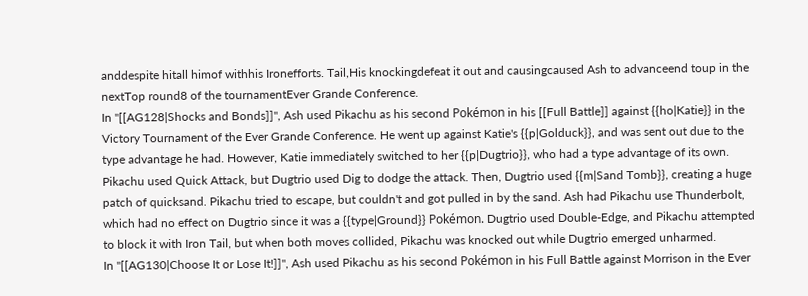anddespite hitall himof withhis Ironefforts. Tail,His knockingdefeat it out and causingcaused Ash to advanceend toup in the nextTop round8 of the tournamentEver Grande Conference.
In ''[[AG128|Shocks and Bonds]]'', Ash used Pikachu as his second Pokémon in his [[Full Battle]] against {{ho|Katie}} in the Victory Tournament of the Ever Grande Conference. He went up against Katie's {{p|Golduck}}, and was sent out due to the type advantage he had. However, Katie immediately switched to her {{p|Dugtrio}}, who had a type advantage of its own. Pikachu used Quick Attack, but Dugtrio used Dig to dodge the attack. Then, Dugtrio used {{m|Sand Tomb}}, creating a huge patch of quicksand. Pikachu tried to escape, but couldn't and got pulled in by the sand. Ash had Pikachu use Thunderbolt, which had no effect on Dugtrio since it was a {{type|Ground}} Pokémon. Dugtrio used Double-Edge, and Pikachu attempted to block it with Iron Tail, but when both moves collided, Pikachu was knocked out while Dugtrio emerged unharmed.
In ''[[AG130|Choose It or Lose It!]]'', Ash used Pikachu as his second Pokémon in his Full Battle against Morrison in the Ever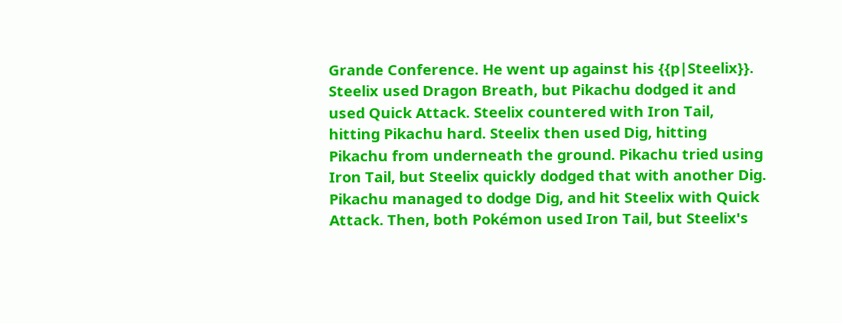Grande Conference. He went up against his {{p|Steelix}}. Steelix used Dragon Breath, but Pikachu dodged it and used Quick Attack. Steelix countered with Iron Tail, hitting Pikachu hard. Steelix then used Dig, hitting Pikachu from underneath the ground. Pikachu tried using Iron Tail, but Steelix quickly dodged that with another Dig. Pikachu managed to dodge Dig, and hit Steelix with Quick Attack. Then, both Pokémon used Iron Tail, but Steelix's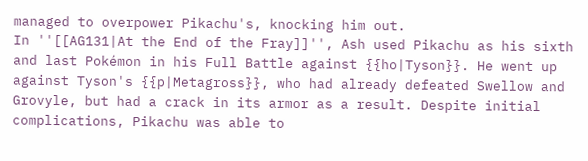managed to overpower Pikachu's, knocking him out.
In ''[[AG131|At the End of the Fray]]'', Ash used Pikachu as his sixth and last Pokémon in his Full Battle against {{ho|Tyson}}. He went up against Tyson's {{p|Metagross}}, who had already defeated Swellow and Grovyle, but had a crack in its armor as a result. Despite initial complications, Pikachu was able to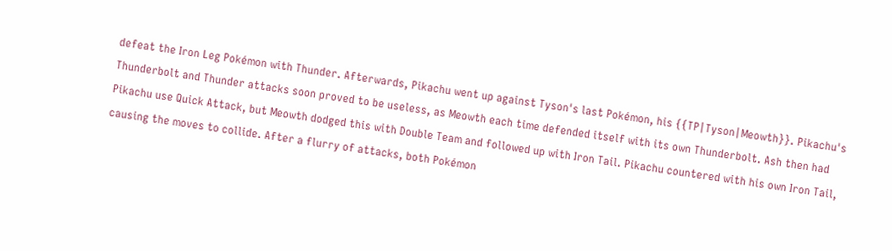defeat the Iron Leg Pokémon with Thunder. Afterwards, Pikachu went up against Tyson's last Pokémon, his {{TP|Tyson|Meowth}}. Pikachu's Thunderbolt and Thunder attacks soon proved to be useless, as Meowth each time defended itself with its own Thunderbolt. Ash then had Pikachu use Quick Attack, but Meowth dodged this with Double Team and followed up with Iron Tail. Pikachu countered with his own Iron Tail, causing the moves to collide. After a flurry of attacks, both Pokémon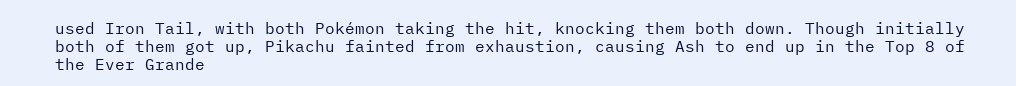used Iron Tail, with both Pokémon taking the hit, knocking them both down. Though initially both of them got up, Pikachu fainted from exhaustion, causing Ash to end up in the Top 8 of the Ever Grande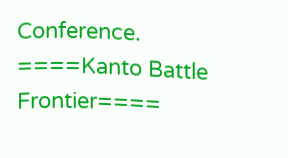Conference.
====Kanto Battle Frontier====